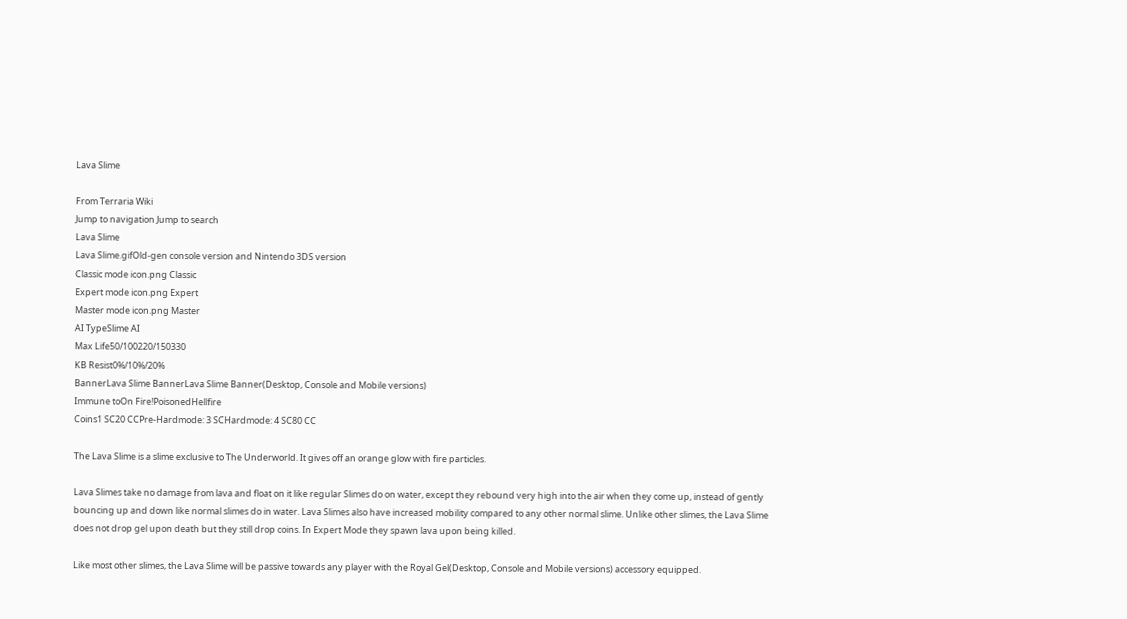Lava Slime

From Terraria Wiki
Jump to navigation Jump to search
Lava Slime
Lava Slime.gifOld-gen console version and Nintendo 3DS version
Classic mode icon.png Classic
Expert mode icon.png Expert
Master mode icon.png Master
AI TypeSlime AI
Max Life50/100220/150330
KB Resist0%/10%/20%
BannerLava Slime BannerLava Slime Banner(Desktop, Console and Mobile versions)
Immune toOn Fire!PoisonedHellfire
Coins1 SC20 CCPre-Hardmode: 3 SCHardmode: 4 SC80 CC

The Lava Slime is a slime exclusive to The Underworld. It gives off an orange glow with fire particles.

Lava Slimes take no damage from lava and float on it like regular Slimes do on water, except they rebound very high into the air when they come up, instead of gently bouncing up and down like normal slimes do in water. Lava Slimes also have increased mobility compared to any other normal slime. Unlike other slimes, the Lava Slime does not drop gel upon death but they still drop coins. In Expert Mode they spawn lava upon being killed.

Like most other slimes, the Lava Slime will be passive towards any player with the Royal Gel(Desktop, Console and Mobile versions) accessory equipped.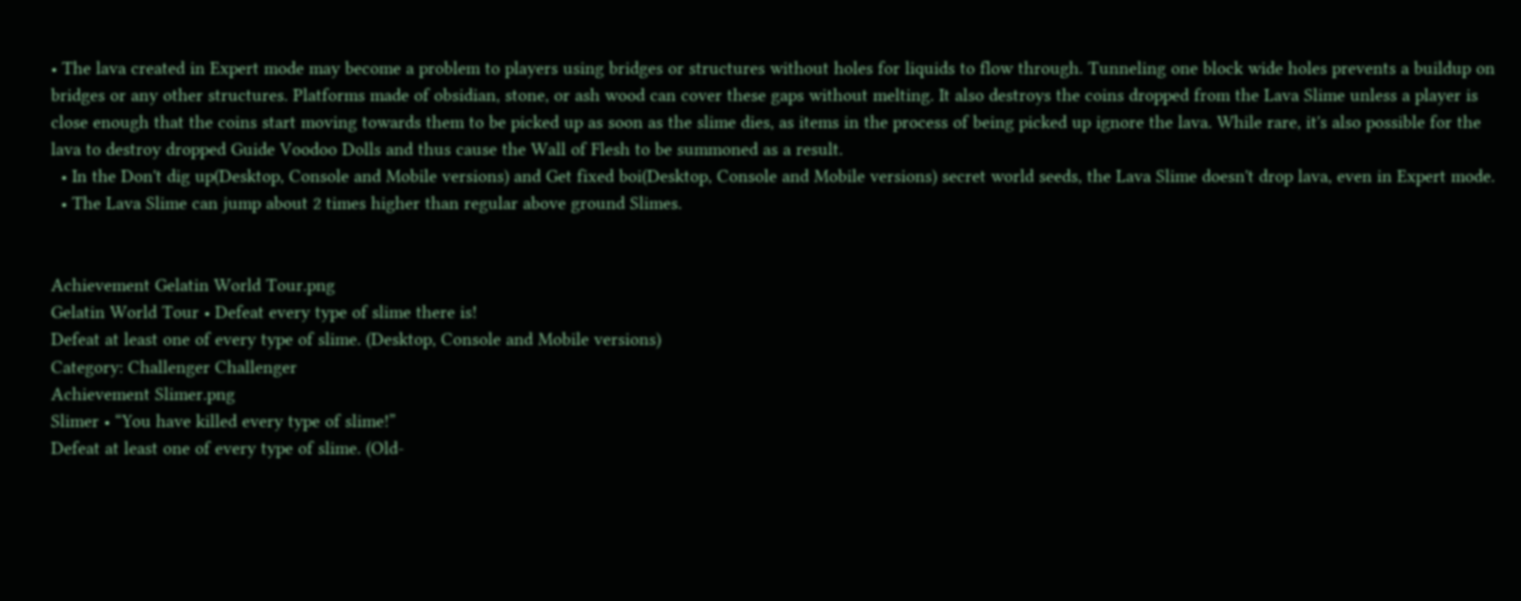• The lava created in Expert mode may become a problem to players using bridges or structures without holes for liquids to flow through. Tunneling one block wide holes prevents a buildup on bridges or any other structures. Platforms made of obsidian, stone, or ash wood can cover these gaps without melting. It also destroys the coins dropped from the Lava Slime unless a player is close enough that the coins start moving towards them to be picked up as soon as the slime dies, as items in the process of being picked up ignore the lava. While rare, it's also possible for the lava to destroy dropped Guide Voodoo Dolls and thus cause the Wall of Flesh to be summoned as a result.
  • In the Don't dig up(Desktop, Console and Mobile versions) and Get fixed boi(Desktop, Console and Mobile versions) secret world seeds, the Lava Slime doesn't drop lava, even in Expert mode.
  • The Lava Slime can jump about 2 times higher than regular above ground Slimes.


Achievement Gelatin World Tour.png
Gelatin World Tour • Defeat every type of slime there is!
Defeat at least one of every type of slime. (Desktop, Console and Mobile versions)
Category: Challenger Challenger
Achievement Slimer.png
Slimer • “You have killed every type of slime!”
Defeat at least one of every type of slime. (Old-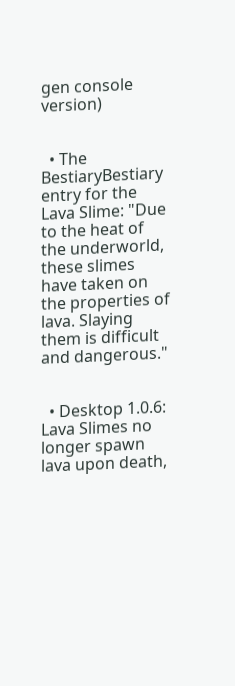gen console version)


  • The BestiaryBestiary entry for the Lava Slime: "Due to the heat of the underworld, these slimes have taken on the properties of lava. Slaying them is difficult and dangerous."


  • Desktop 1.0.6: Lava Slimes no longer spawn lava upon death,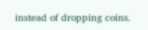instead of dropping coins.